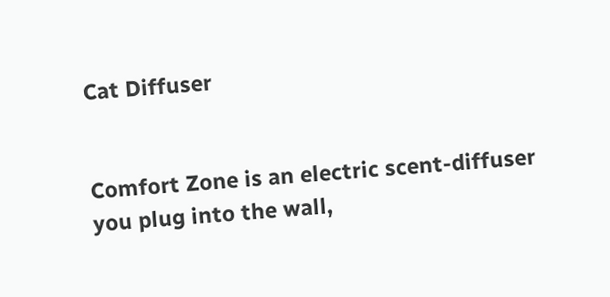Cat Diffuser


Comfort Zone is an electric scent-diffuser you plug into the wall,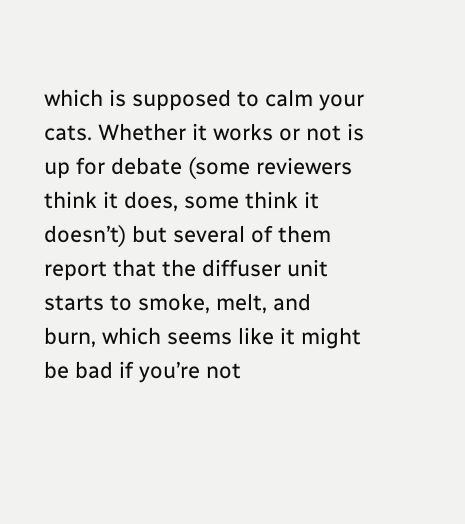which is supposed to calm your cats. Whether it works or not is up for debate (some reviewers think it does, some think it doesn’t) but several of them report that the diffuser unit starts to smoke, melt, and burn, which seems like it might be bad if you’re not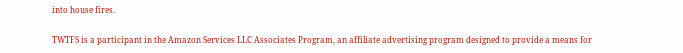into house fires.

TWTFS is a participant in the Amazon Services LLC Associates Program, an affiliate advertising program designed to provide a means for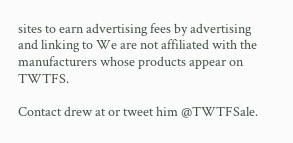sites to earn advertising fees by advertising and linking to We are not affiliated with the manufacturers whose products appear on TWTFS.

Contact drew at or tweet him @TWTFSale.